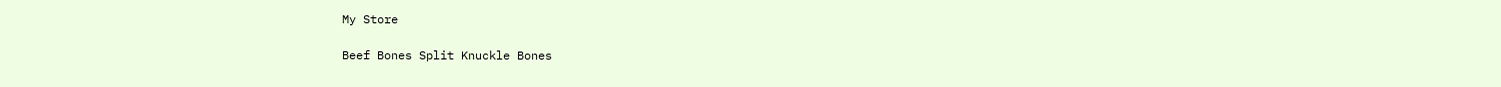My Store

Beef Bones Split Knuckle Bones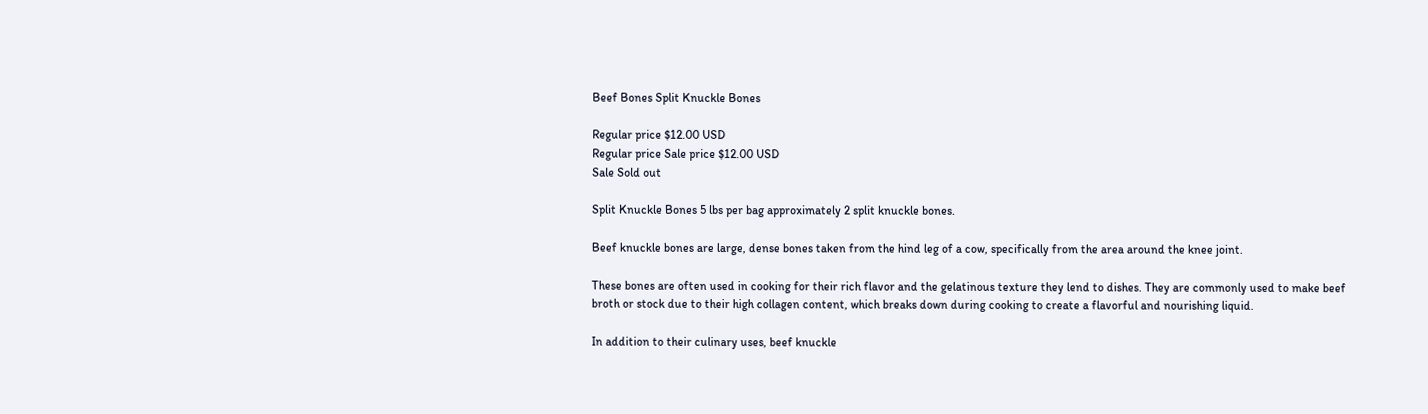Beef Bones Split Knuckle Bones

Regular price $12.00 USD
Regular price Sale price $12.00 USD
Sale Sold out

Split Knuckle Bones 5 lbs per bag approximately 2 split knuckle bones.

Beef knuckle bones are large, dense bones taken from the hind leg of a cow, specifically from the area around the knee joint.

These bones are often used in cooking for their rich flavor and the gelatinous texture they lend to dishes. They are commonly used to make beef broth or stock due to their high collagen content, which breaks down during cooking to create a flavorful and nourishing liquid.

In addition to their culinary uses, beef knuckle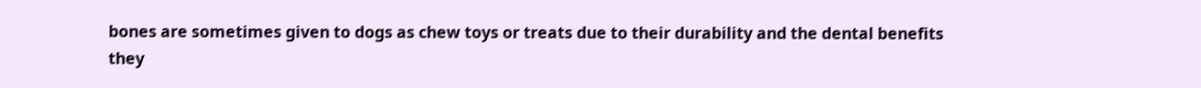bones are sometimes given to dogs as chew toys or treats due to their durability and the dental benefits they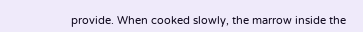provide. When cooked slowly, the marrow inside the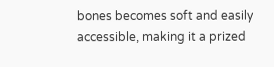bones becomes soft and easily accessible, making it a prized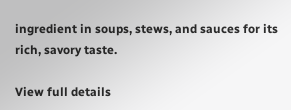ingredient in soups, stews, and sauces for its rich, savory taste.

View full details